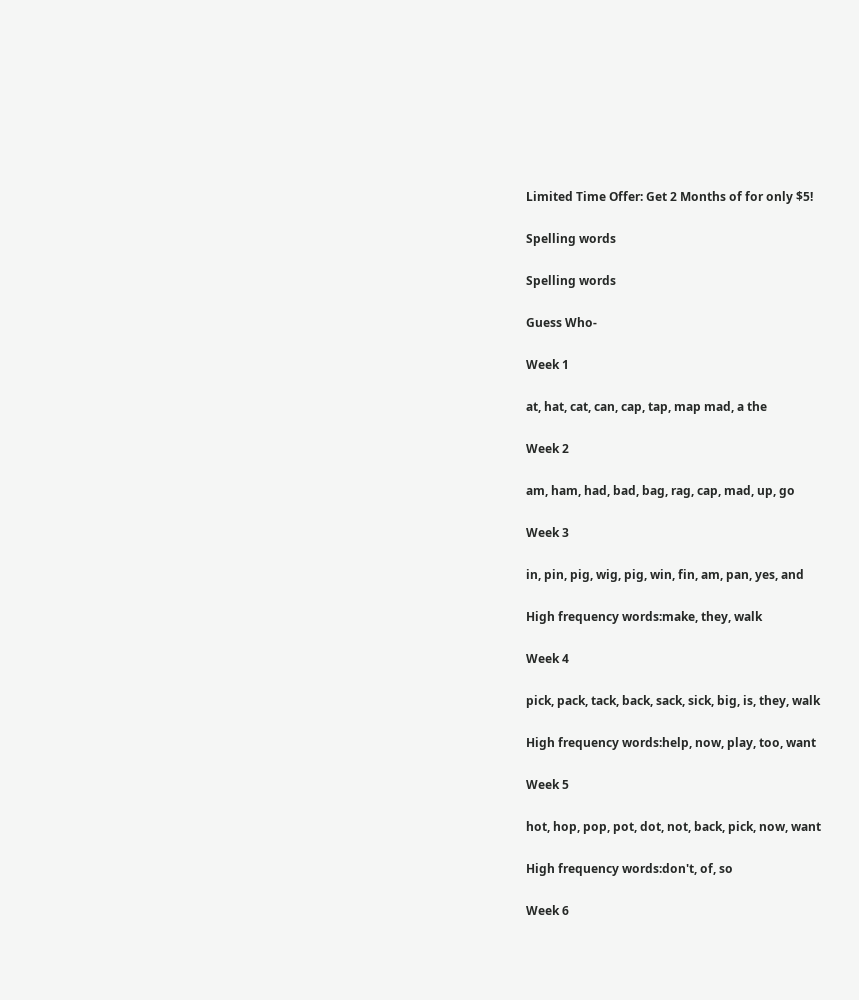Limited Time Offer: Get 2 Months of for only $5!

Spelling words

Spelling words

Guess Who-

Week 1

at, hat, cat, can, cap, tap, map mad, a the

Week 2

am, ham, had, bad, bag, rag, cap, mad, up, go

Week 3

in, pin, pig, wig, pig, win, fin, am, pan, yes, and

High frequency words:make, they, walk

Week 4

pick, pack, tack, back, sack, sick, big, is, they, walk

High frequency words:help, now, play, too, want

Week 5

hot, hop, pop, pot, dot, not, back, pick, now, want

High frequency words:don't, of, so

Week 6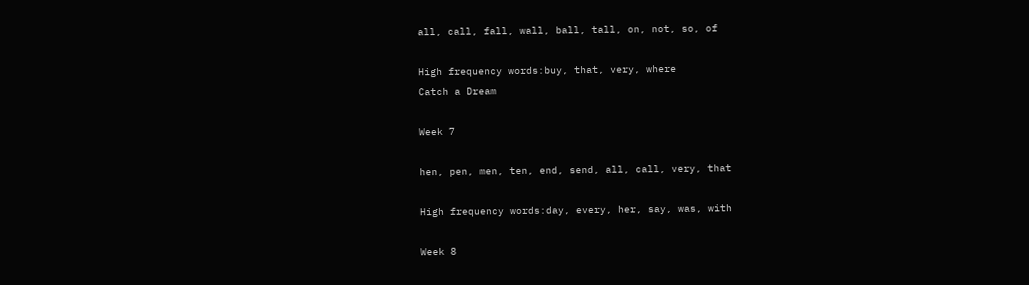all, call, fall, wall, ball, tall, on, not, so, of

High frequency words:buy, that, very, where
Catch a Dream

Week 7

hen, pen, men, ten, end, send, all, call, very, that

High frequency words:day, every, her, say, was, with

Week 8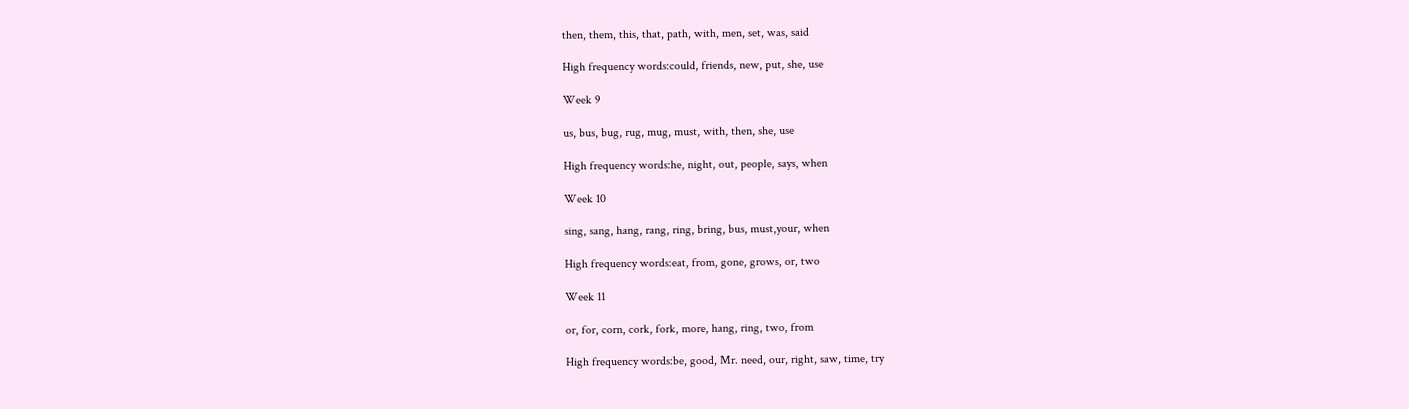then, them, this, that, path, with, men, set, was, said

High frequency words:could, friends, new, put, she, use

Week 9

us, bus, bug, rug, mug, must, with, then, she, use

High frequency words:he, night, out, people, says, when

Week 10

sing, sang, hang, rang, ring, bring, bus, must,your, when

High frequency words:eat, from, gone, grows, or, two

Week 11

or, for, corn, cork, fork, more, hang, ring, two, from

High frequency words:be, good, Mr. need, our, right, saw, time, try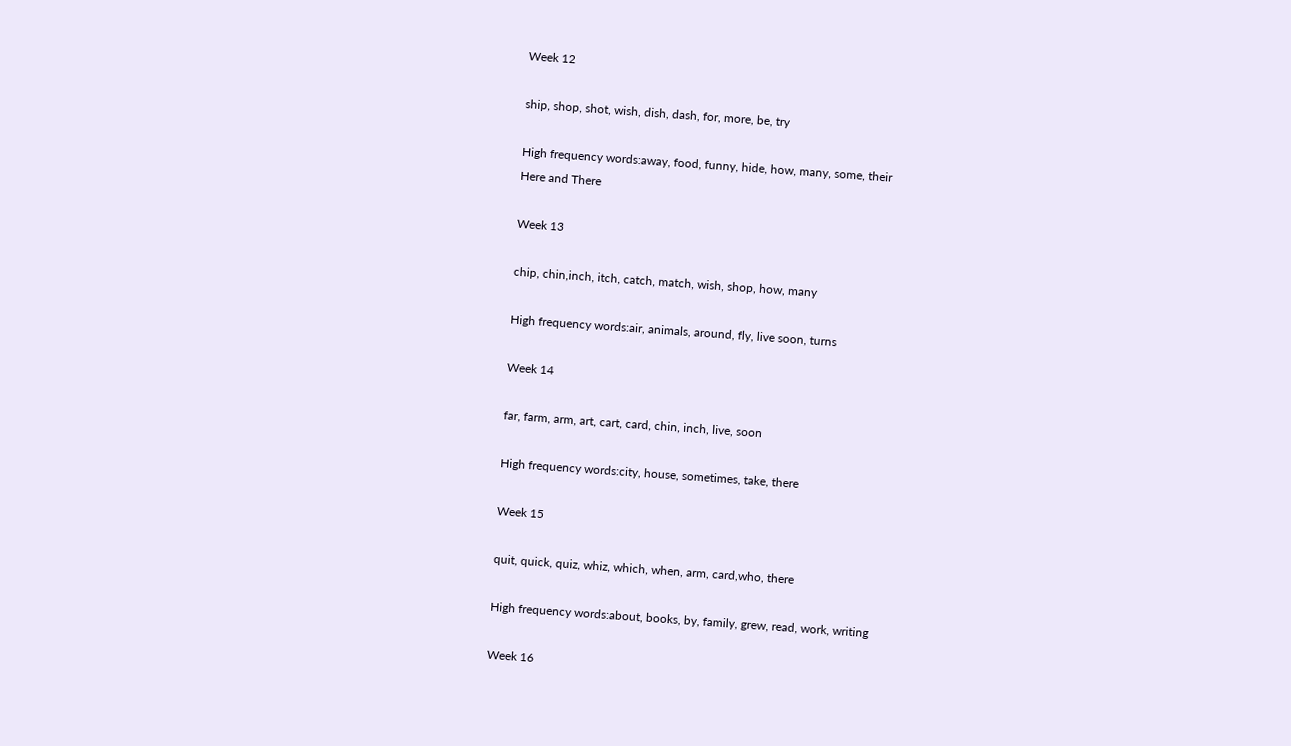Week 12

ship, shop, shot, wish, dish, dash, for, more, be, try

High frequency words:away, food, funny, hide, how, many, some, their
Here and There

Week 13

chip, chin,inch, itch, catch, match, wish, shop, how, many

High frequency words:air, animals, around, fly, live soon, turns

Week 14

far, farm, arm, art, cart, card, chin, inch, live, soon

High frequency words:city, house, sometimes, take, there

Week 15

quit, quick, quiz, whiz, which, when, arm, card,who, there

High frequency words:about, books, by, family, grew, read, work, writing

Week 16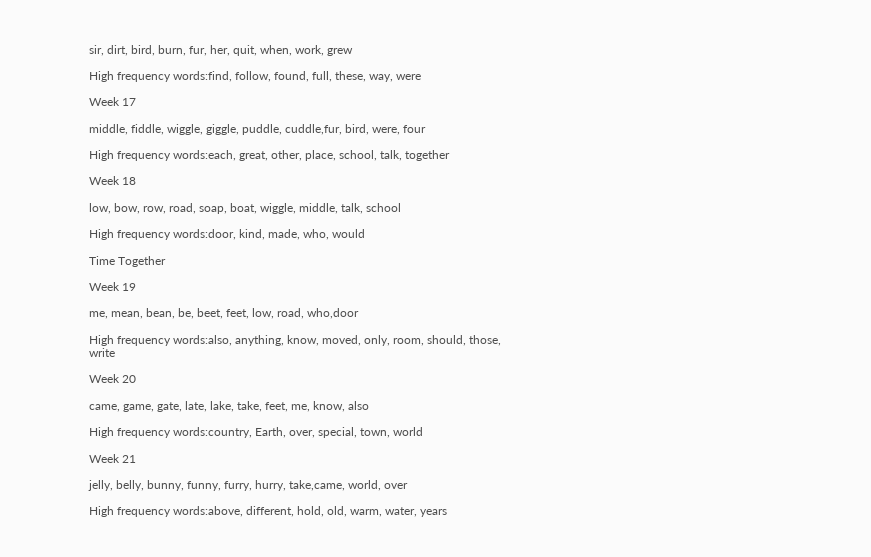sir, dirt, bird, burn, fur, her, quit, when, work, grew

High frequency words:find, follow, found, full, these, way, were

Week 17

middle, fiddle, wiggle, giggle, puddle, cuddle,fur, bird, were, four

High frequency words:each, great, other, place, school, talk, together

Week 18

low, bow, row, road, soap, boat, wiggle, middle, talk, school

High frequency words:door, kind, made, who, would

Time Together

Week 19

me, mean, bean, be, beet, feet, low, road, who,door

High frequency words:also, anything, know, moved, only, room, should, those, write

Week 20

came, game, gate, late, lake, take, feet, me, know, also

High frequency words:country, Earth, over, special, town, world

Week 21

jelly, belly, bunny, funny, furry, hurry, take,came, world, over

High frequency words:above, different, hold, old, warm, water, years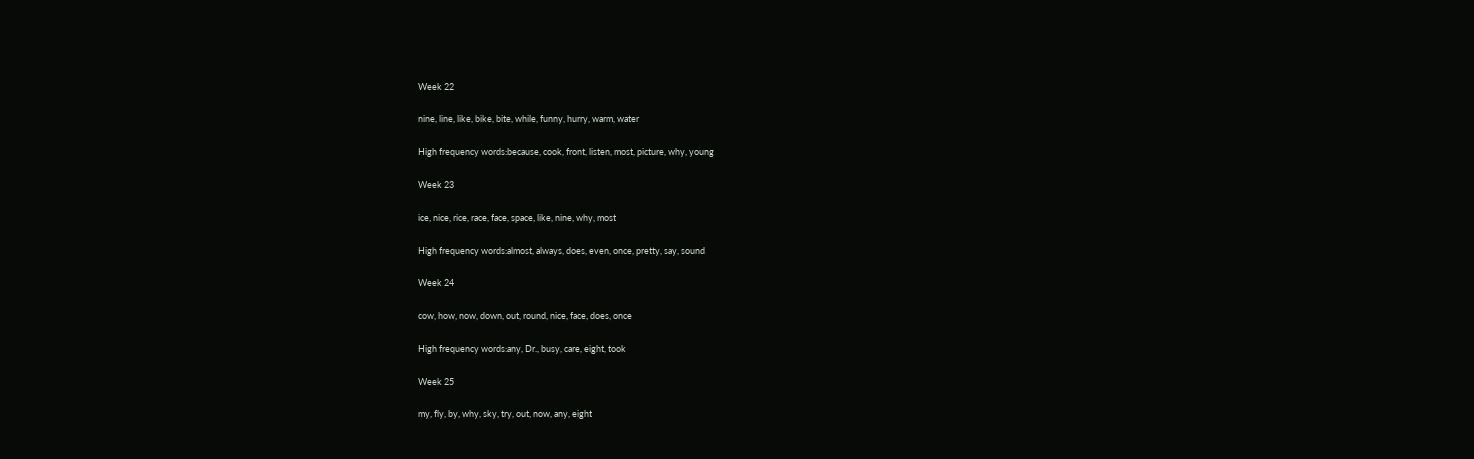Week 22

nine, line, like, bike, bite, while, funny, hurry, warm, water

High frequency words:because, cook, front, listen, most, picture, why, young

Week 23

ice, nice, rice, race, face, space, like, nine, why, most

High frequency words:almost, always, does, even, once, pretty, say, sound

Week 24

cow, how, now, down, out, round, nice, face, does, once

High frequency words:any, Dr., busy, care, eight, took

Week 25

my, fly, by, why, sky, try, out, now, any, eight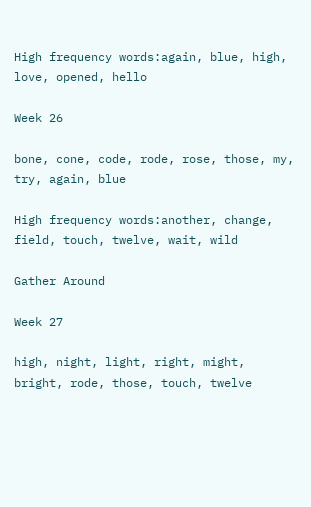High frequency words:again, blue, high, love, opened, hello

Week 26

bone, cone, code, rode, rose, those, my, try, again, blue

High frequency words:another, change, field, touch, twelve, wait, wild

Gather Around

Week 27

high, night, light, right, might, bright, rode, those, touch, twelve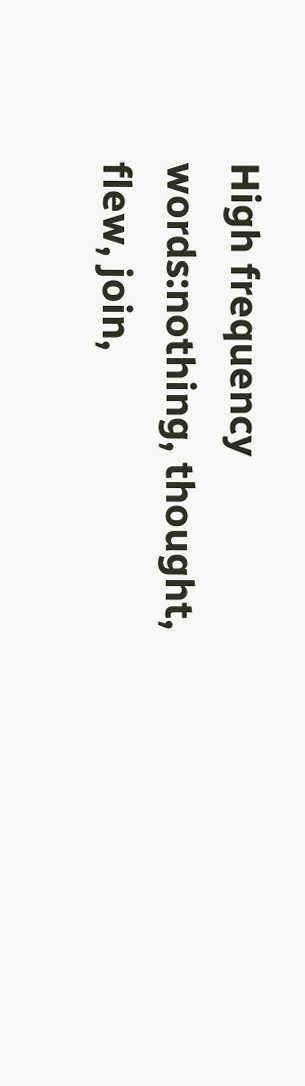High frequency words:nothing, thought, flew, join,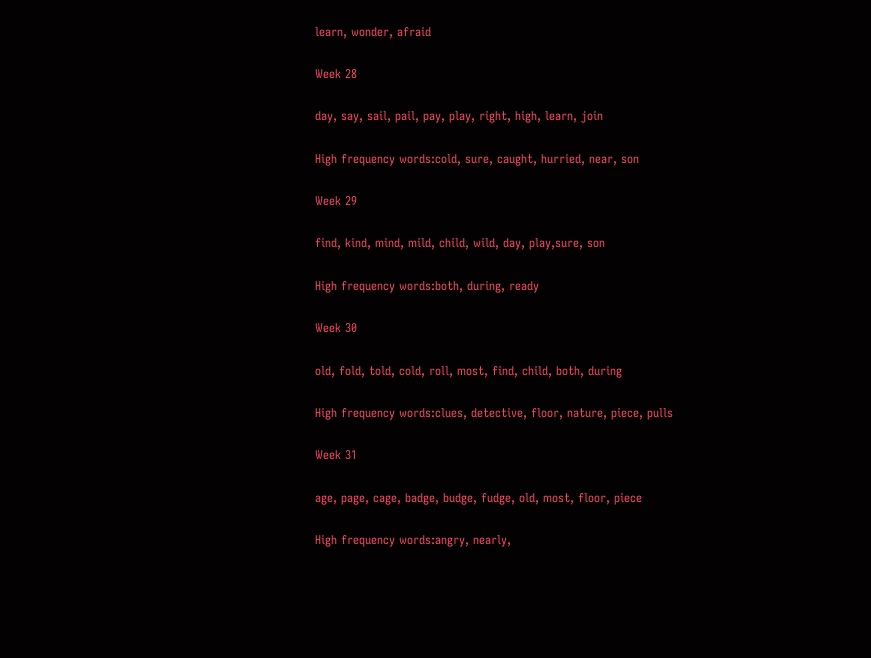learn, wonder, afraid

Week 28

day, say, sail, pail, pay, play, right, high, learn, join

High frequency words:cold, sure, caught, hurried, near, son

Week 29

find, kind, mind, mild, child, wild, day, play,sure, son

High frequency words:both, during, ready

Week 30

old, fold, told, cold, roll, most, find, child, both, during

High frequency words:clues, detective, floor, nature, piece, pulls

Week 31

age, page, cage, badge, budge, fudge, old, most, floor, piece

High frequency words:angry, nearly,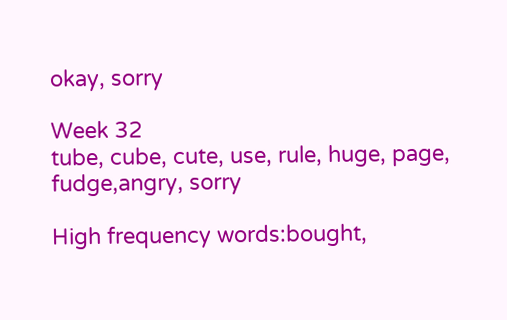okay, sorry

Week 32
tube, cube, cute, use, rule, huge, page, fudge,angry, sorry

High frequency words:bought,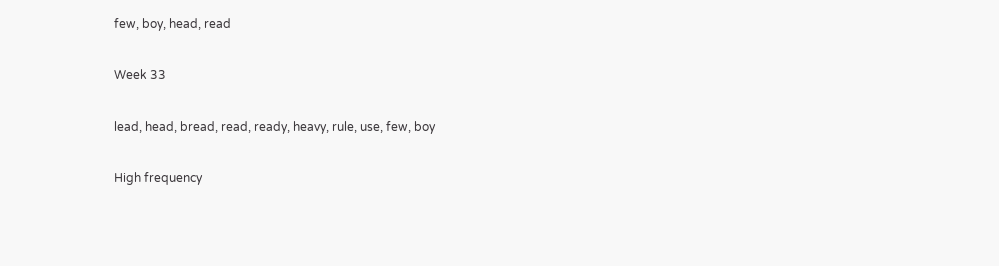few, boy, head, read

Week 33

lead, head, bread, read, ready, heavy, rule, use, few, boy

High frequency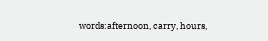words:afternoon, carry, hours,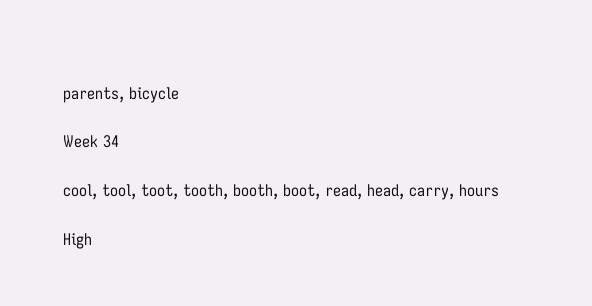parents, bicycle

Week 34

cool, tool, toot, tooth, booth, boot, read, head, carry, hours

High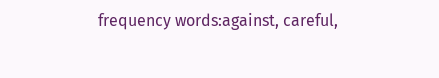frequency words:against, careful,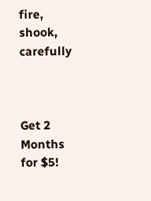fire, shook, carefully



Get 2 Months for $5!